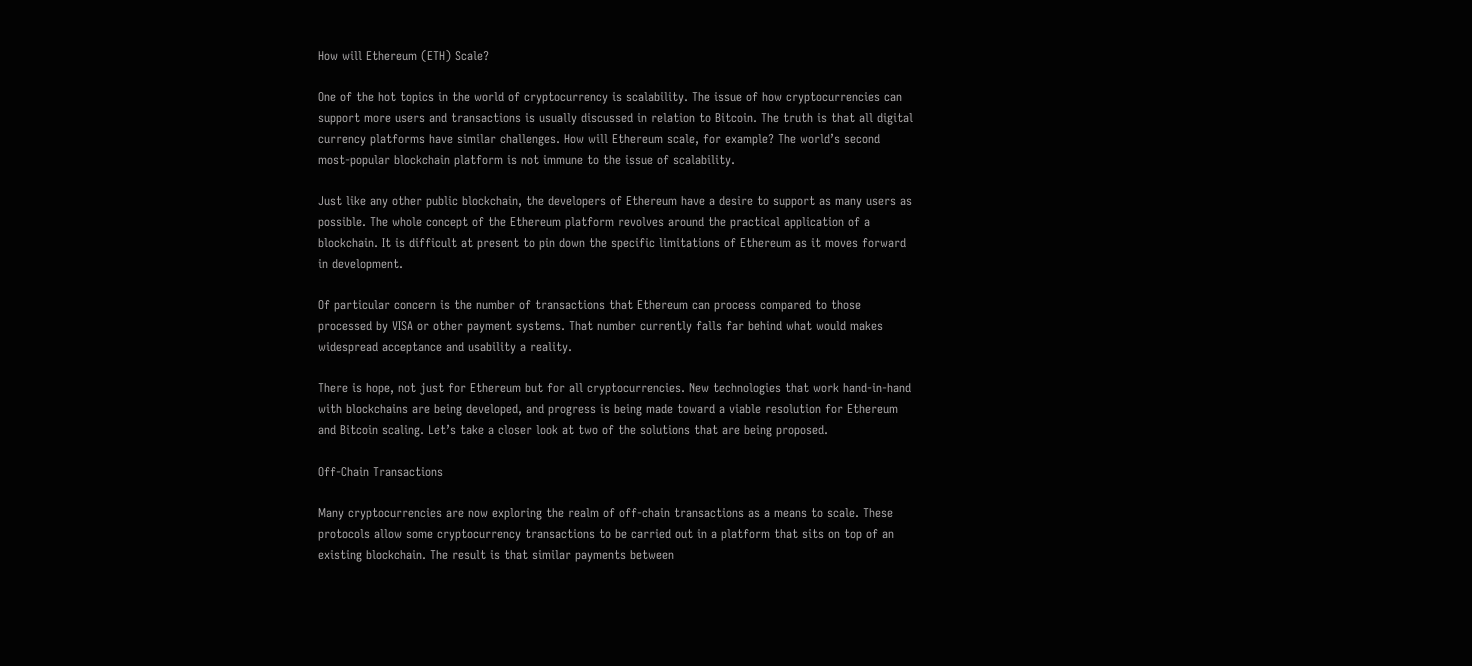How will Ethereum (ETH) Scale?

One of the hot topics in the world of cryptocurrency is scalability. The issue of how cryptocurrencies can support more users and transactions is usually discussed in relation to Bitcoin. The truth is that all digital currency platforms have similar challenges. How will Ethereum scale, for example? The world’s second most-popular blockchain platform is not immune to the issue of scalability.

Just like any other public blockchain, the developers of Ethereum have a desire to support as many users as possible. The whole concept of the Ethereum platform revolves around the practical application of a blockchain. It is difficult at present to pin down the specific limitations of Ethereum as it moves forward in development.

Of particular concern is the number of transactions that Ethereum can process compared to those processed by VISA or other payment systems. That number currently falls far behind what would makes widespread acceptance and usability a reality.

There is hope, not just for Ethereum but for all cryptocurrencies. New technologies that work hand-in-hand with blockchains are being developed, and progress is being made toward a viable resolution for Ethereum and Bitcoin scaling. Let’s take a closer look at two of the solutions that are being proposed.

Off-Chain Transactions

Many cryptocurrencies are now exploring the realm of off-chain transactions as a means to scale. These protocols allow some cryptocurrency transactions to be carried out in a platform that sits on top of an existing blockchain. The result is that similar payments between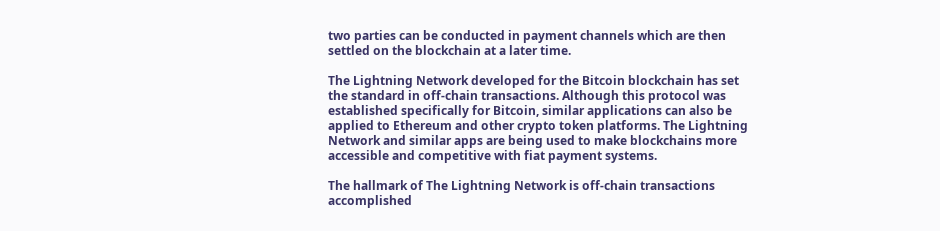two parties can be conducted in payment channels which are then settled on the blockchain at a later time.

The Lightning Network developed for the Bitcoin blockchain has set the standard in off-chain transactions. Although this protocol was established specifically for Bitcoin, similar applications can also be applied to Ethereum and other crypto token platforms. The Lightning Network and similar apps are being used to make blockchains more accessible and competitive with fiat payment systems.

The hallmark of The Lightning Network is off-chain transactions accomplished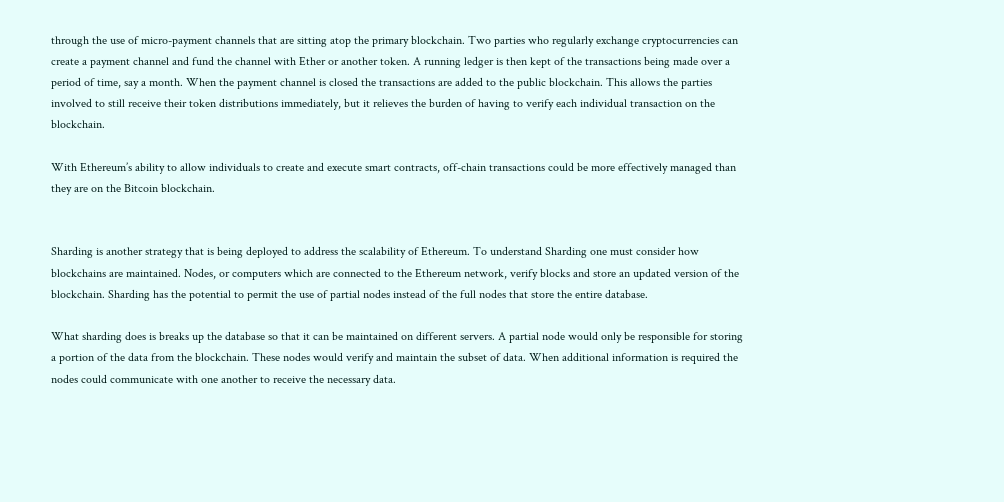through the use of micro-payment channels that are sitting atop the primary blockchain. Two parties who regularly exchange cryptocurrencies can create a payment channel and fund the channel with Ether or another token. A running ledger is then kept of the transactions being made over a period of time, say a month. When the payment channel is closed the transactions are added to the public blockchain. This allows the parties involved to still receive their token distributions immediately, but it relieves the burden of having to verify each individual transaction on the blockchain.

With Ethereum’s ability to allow individuals to create and execute smart contracts, off-chain transactions could be more effectively managed than they are on the Bitcoin blockchain.


Sharding is another strategy that is being deployed to address the scalability of Ethereum. To understand Sharding one must consider how blockchains are maintained. Nodes, or computers which are connected to the Ethereum network, verify blocks and store an updated version of the blockchain. Sharding has the potential to permit the use of partial nodes instead of the full nodes that store the entire database.

What sharding does is breaks up the database so that it can be maintained on different servers. A partial node would only be responsible for storing a portion of the data from the blockchain. These nodes would verify and maintain the subset of data. When additional information is required the nodes could communicate with one another to receive the necessary data.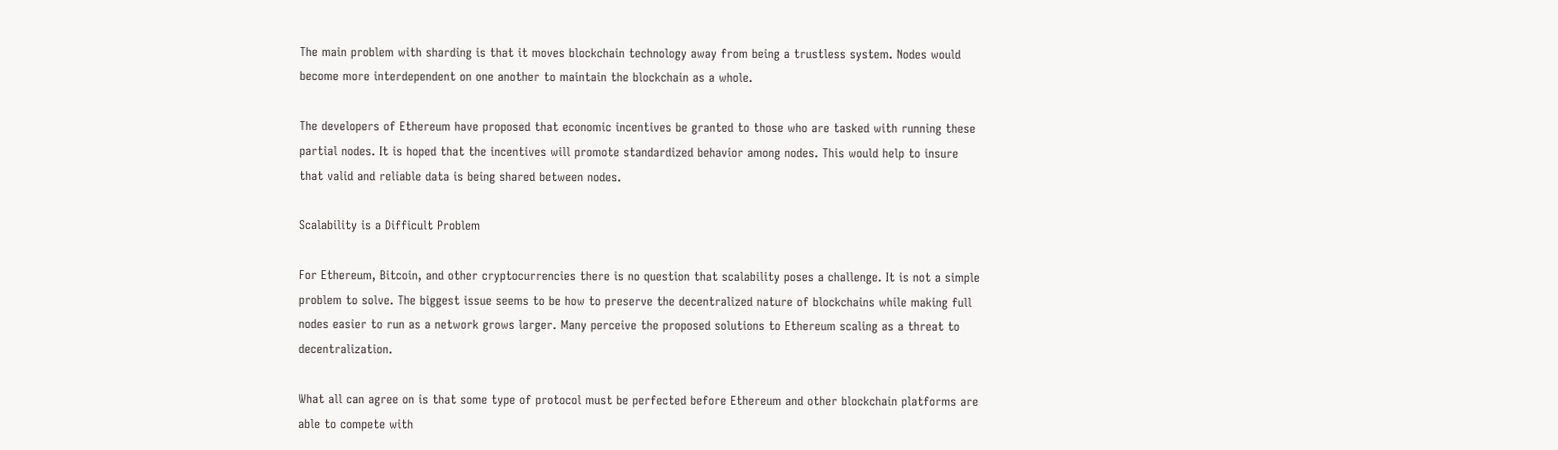The main problem with sharding is that it moves blockchain technology away from being a trustless system. Nodes would become more interdependent on one another to maintain the blockchain as a whole.

The developers of Ethereum have proposed that economic incentives be granted to those who are tasked with running these partial nodes. It is hoped that the incentives will promote standardized behavior among nodes. This would help to insure that valid and reliable data is being shared between nodes.

Scalability is a Difficult Problem

For Ethereum, Bitcoin, and other cryptocurrencies there is no question that scalability poses a challenge. It is not a simple problem to solve. The biggest issue seems to be how to preserve the decentralized nature of blockchains while making full nodes easier to run as a network grows larger. Many perceive the proposed solutions to Ethereum scaling as a threat to decentralization.

What all can agree on is that some type of protocol must be perfected before Ethereum and other blockchain platforms are able to compete with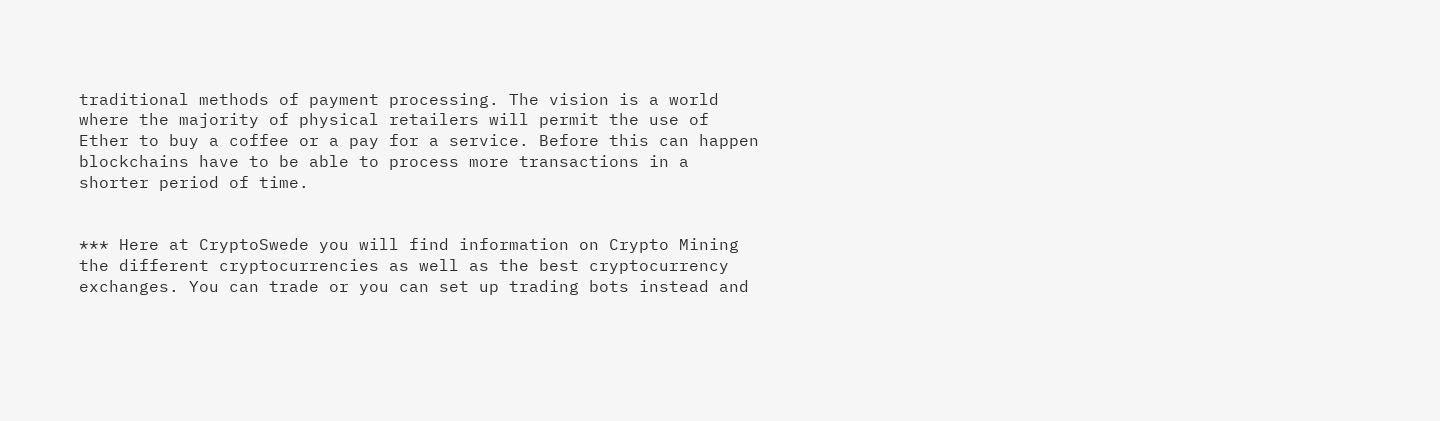traditional methods of payment processing. The vision is a world where the majority of physical retailers will permit the use of Ether to buy a coffee or a pay for a service. Before this can happen blockchains have to be able to process more transactions in a shorter period of time.


*** Here at CryptoSwede you will find information on Crypto Mining the different cryptocurrencies as well as the best cryptocurrency exchanges. You can trade or you can set up trading bots instead and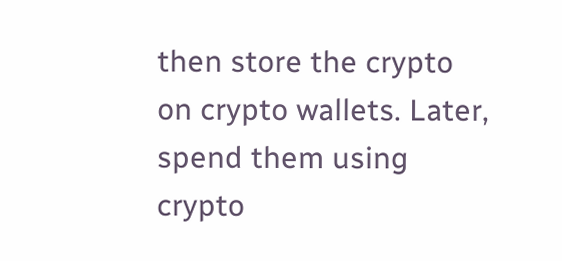then store the crypto on crypto wallets. Later, spend them using crypto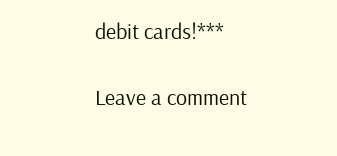debit cards!***

Leave a comment